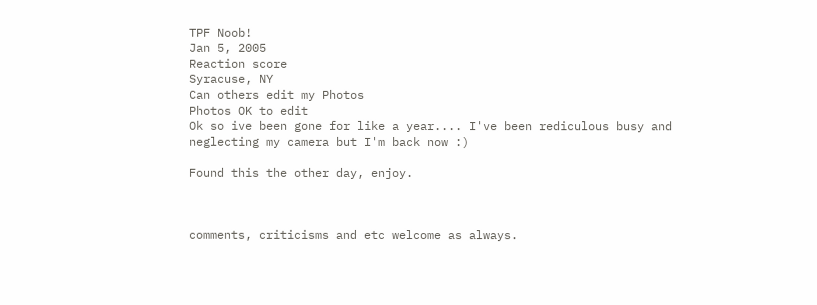TPF Noob!
Jan 5, 2005
Reaction score
Syracuse, NY
Can others edit my Photos
Photos OK to edit
Ok so ive been gone for like a year.... I've been rediculous busy and neglecting my camera but I'm back now :)

Found this the other day, enjoy.



comments, criticisms and etc welcome as always.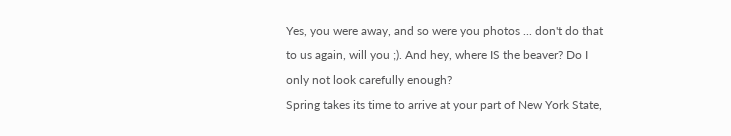Yes, you were away, and so were you photos ... don't do that to us again, will you ;). And hey, where IS the beaver? Do I only not look carefully enough?
Spring takes its time to arrive at your part of New York State,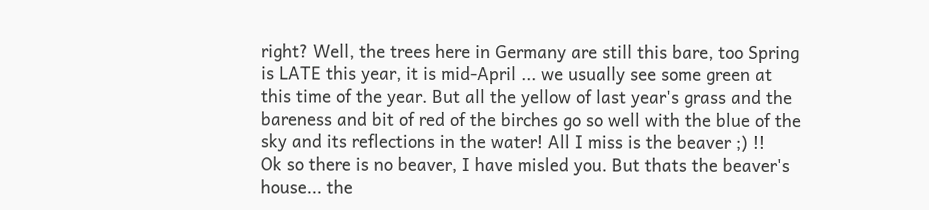right? Well, the trees here in Germany are still this bare, too Spring is LATE this year, it is mid-April ... we usually see some green at this time of the year. But all the yellow of last year's grass and the bareness and bit of red of the birches go so well with the blue of the sky and its reflections in the water! All I miss is the beaver ;) !!
Ok so there is no beaver, I have misled you. But thats the beaver's house... the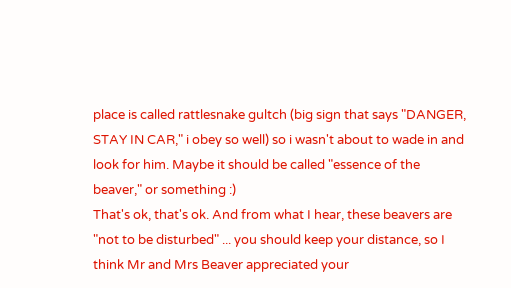place is called rattlesnake gultch (big sign that says "DANGER, STAY IN CAR," i obey so well) so i wasn't about to wade in and look for him. Maybe it should be called "essence of the beaver," or something :)
That's ok, that's ok. And from what I hear, these beavers are "not to be disturbed" ... you should keep your distance, so I think Mr and Mrs Beaver appreciated your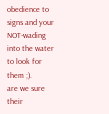obedience to signs and your NOT-wading into the water to look for them ;).
are we sure their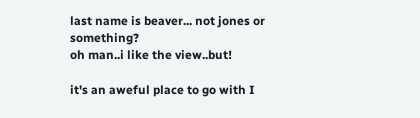last name is beaver... not jones or something?
oh man..i like the view..but!

it's an aweful place to go with I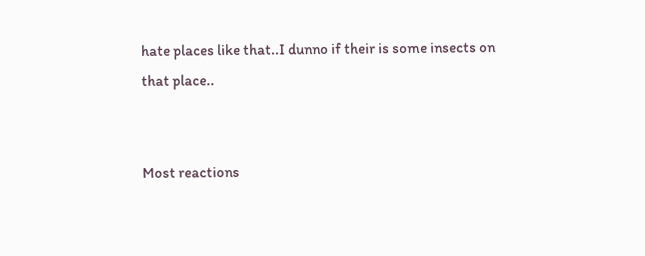hate places like that..I dunno if their is some insects on that place..


Most reactions